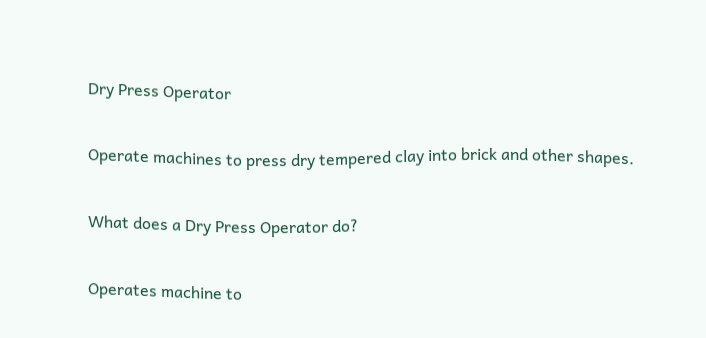Dry Press Operator

Operate machines to press dry tempered clay into brick and other shapes.

What does a Dry Press Operator do?

Operates machine to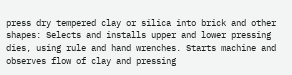press dry tempered clay or silica into brick and other shapes: Selects and installs upper and lower pressing dies, using rule and hand wrenches. Starts machine and observes flow of clay and pressing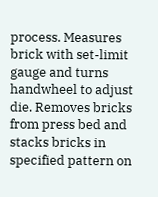process. Measures brick with set-limit gauge and turns handwheel to adjust die. Removes bricks from press bed and stacks bricks in specified pattern on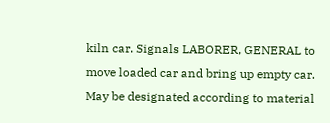kiln car. Signals LABORER, GENERAL to move loaded car and bring up empty car. May be designated according to material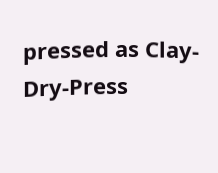pressed as Clay-Dry-Press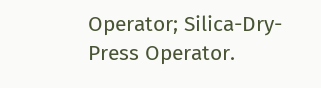Operator; Silica-Dry-Press Operator.